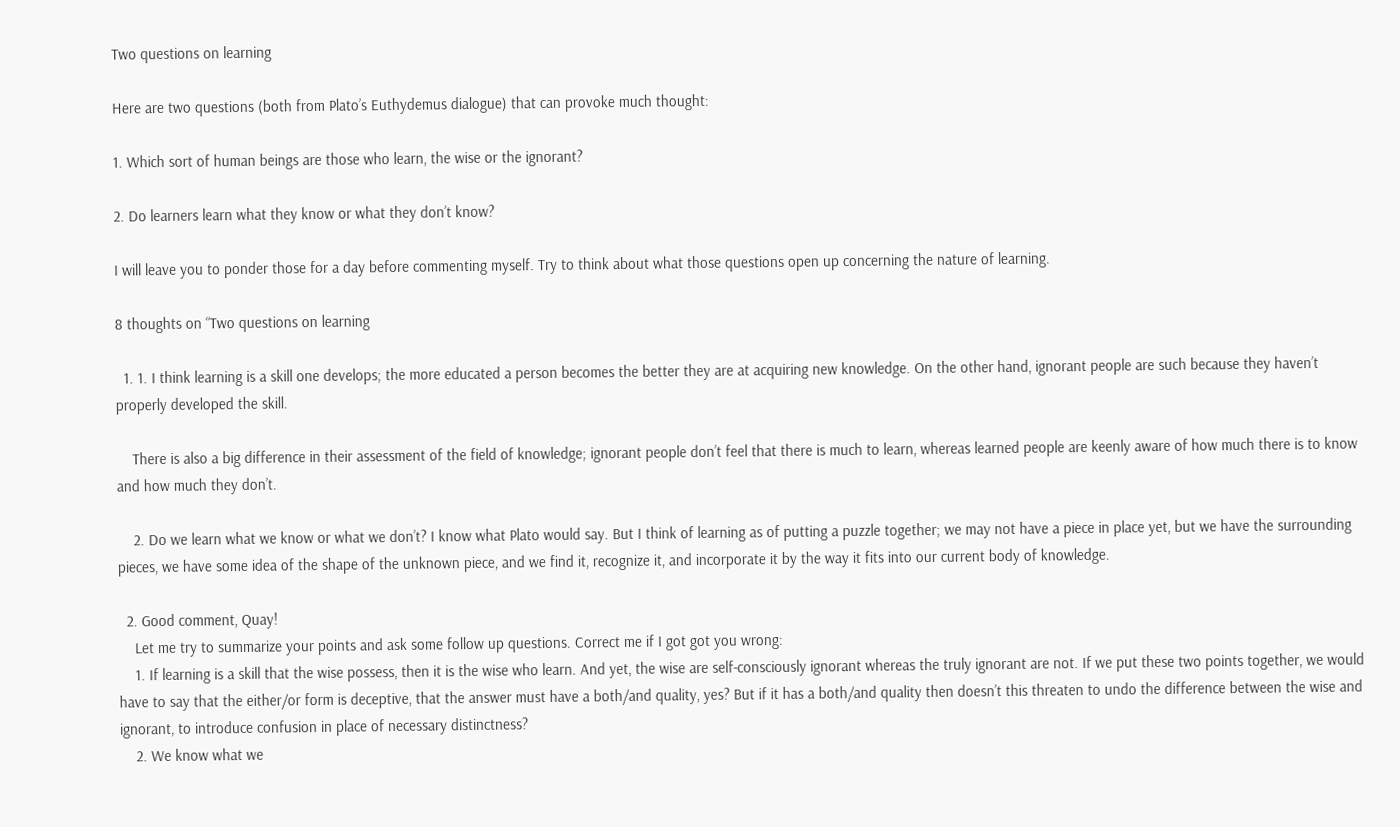Two questions on learning

Here are two questions (both from Plato’s Euthydemus dialogue) that can provoke much thought:

1. Which sort of human beings are those who learn, the wise or the ignorant?

2. Do learners learn what they know or what they don’t know?

I will leave you to ponder those for a day before commenting myself. Try to think about what those questions open up concerning the nature of learning.

8 thoughts on “Two questions on learning

  1. 1. I think learning is a skill one develops; the more educated a person becomes the better they are at acquiring new knowledge. On the other hand, ignorant people are such because they haven’t properly developed the skill.

    There is also a big difference in their assessment of the field of knowledge; ignorant people don’t feel that there is much to learn, whereas learned people are keenly aware of how much there is to know and how much they don’t.

    2. Do we learn what we know or what we don’t? I know what Plato would say. But I think of learning as of putting a puzzle together; we may not have a piece in place yet, but we have the surrounding pieces, we have some idea of the shape of the unknown piece, and we find it, recognize it, and incorporate it by the way it fits into our current body of knowledge.

  2. Good comment, Quay!
    Let me try to summarize your points and ask some follow up questions. Correct me if I got got you wrong:
    1. If learning is a skill that the wise possess, then it is the wise who learn. And yet, the wise are self-consciously ignorant whereas the truly ignorant are not. If we put these two points together, we would have to say that the either/or form is deceptive, that the answer must have a both/and quality, yes? But if it has a both/and quality then doesn’t this threaten to undo the difference between the wise and ignorant, to introduce confusion in place of necessary distinctness?
    2. We know what we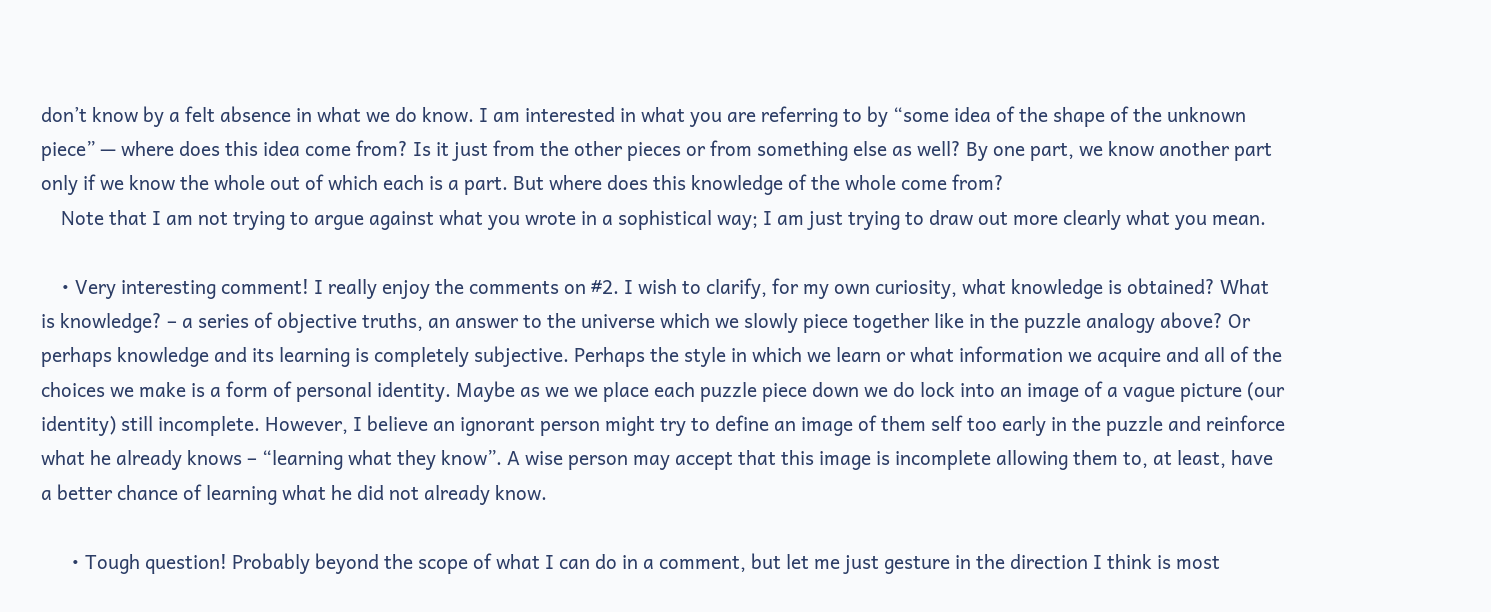don’t know by a felt absence in what we do know. I am interested in what you are referring to by “some idea of the shape of the unknown piece” — where does this idea come from? Is it just from the other pieces or from something else as well? By one part, we know another part only if we know the whole out of which each is a part. But where does this knowledge of the whole come from?
    Note that I am not trying to argue against what you wrote in a sophistical way; I am just trying to draw out more clearly what you mean.

    • Very interesting comment! I really enjoy the comments on #2. I wish to clarify, for my own curiosity, what knowledge is obtained? What is knowledge? – a series of objective truths, an answer to the universe which we slowly piece together like in the puzzle analogy above? Or perhaps knowledge and its learning is completely subjective. Perhaps the style in which we learn or what information we acquire and all of the choices we make is a form of personal identity. Maybe as we we place each puzzle piece down we do lock into an image of a vague picture (our identity) still incomplete. However, I believe an ignorant person might try to define an image of them self too early in the puzzle and reinforce what he already knows – “learning what they know”. A wise person may accept that this image is incomplete allowing them to, at least, have a better chance of learning what he did not already know.

      • Tough question! Probably beyond the scope of what I can do in a comment, but let me just gesture in the direction I think is most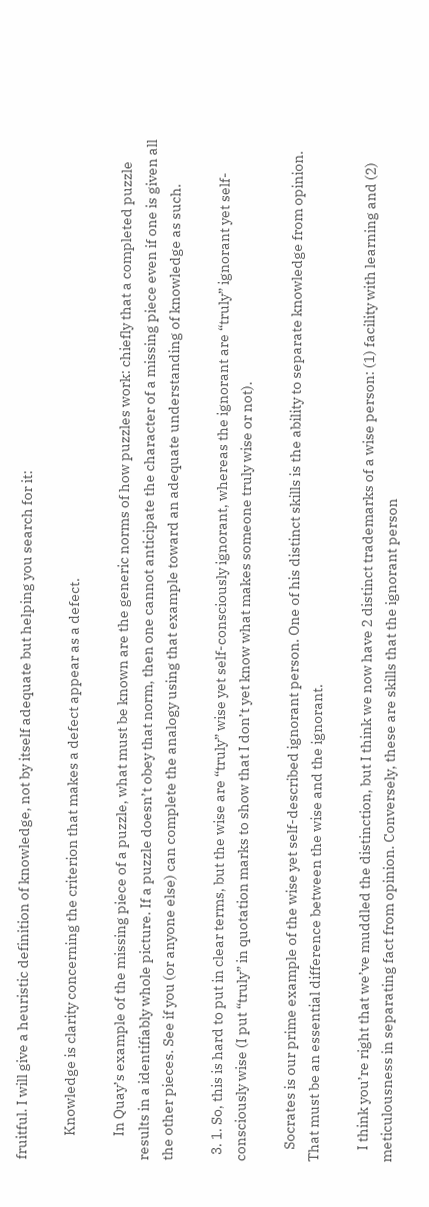fruitful. I will give a heuristic definition of knowledge, not by itself adequate but helping you search for it:

        Knowledge is clarity concerning the criterion that makes a defect appear as a defect.

        In Quay’s example of the missing piece of a puzzle, what must be known are the generic norms of how puzzles work: chiefly that a completed puzzle results in a identifiably whole picture. If a puzzle doesn’t obey that norm, then one cannot anticipate the character of a missing piece even if one is given all the other pieces. See if you (or anyone else) can complete the analogy using that example toward an adequate understanding of knowledge as such.

  3. 1. So, this is hard to put in clear terms, but the wise are “truly” wise yet self-consciously ignorant, whereas the ignorant are “truly” ignorant yet self-consciously wise (I put “truly” in quotation marks to show that I don’t yet know what makes someone truly wise or not).

    Socrates is our prime example of the wise yet self-described ignorant person. One of his distinct skills is the ability to separate knowledge from opinion. That must be an essential difference between the wise and the ignorant.

    I think you’re right that we’ve muddled the distinction, but I think we now have 2 distinct trademarks of a wise person: (1) facility with learning and (2) meticulousness in separating fact from opinion. Conversely, these are skills that the ignorant person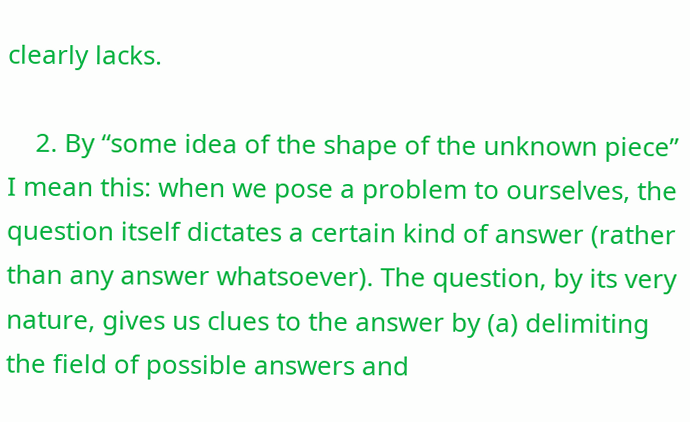clearly lacks.

    2. By “some idea of the shape of the unknown piece” I mean this: when we pose a problem to ourselves, the question itself dictates a certain kind of answer (rather than any answer whatsoever). The question, by its very nature, gives us clues to the answer by (a) delimiting the field of possible answers and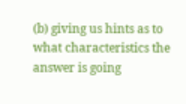(b) giving us hints as to what characteristics the answer is going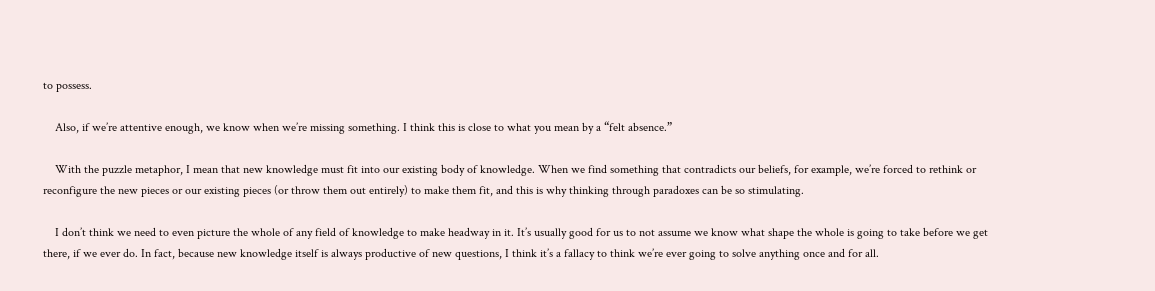to possess.

    Also, if we’re attentive enough, we know when we’re missing something. I think this is close to what you mean by a “felt absence.”

    With the puzzle metaphor, I mean that new knowledge must fit into our existing body of knowledge. When we find something that contradicts our beliefs, for example, we’re forced to rethink or reconfigure the new pieces or our existing pieces (or throw them out entirely) to make them fit, and this is why thinking through paradoxes can be so stimulating.

    I don’t think we need to even picture the whole of any field of knowledge to make headway in it. It’s usually good for us to not assume we know what shape the whole is going to take before we get there, if we ever do. In fact, because new knowledge itself is always productive of new questions, I think it’s a fallacy to think we’re ever going to solve anything once and for all.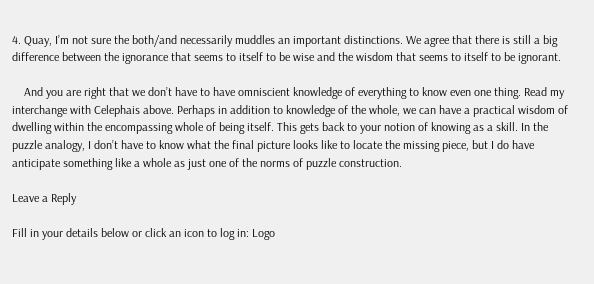4. Quay, I’m not sure the both/and necessarily muddles an important distinctions. We agree that there is still a big difference between the ignorance that seems to itself to be wise and the wisdom that seems to itself to be ignorant.

    And you are right that we don’t have to have omniscient knowledge of everything to know even one thing. Read my interchange with Celephais above. Perhaps in addition to knowledge of the whole, we can have a practical wisdom of dwelling within the encompassing whole of being itself. This gets back to your notion of knowing as a skill. In the puzzle analogy, I don’t have to know what the final picture looks like to locate the missing piece, but I do have anticipate something like a whole as just one of the norms of puzzle construction.

Leave a Reply

Fill in your details below or click an icon to log in: Logo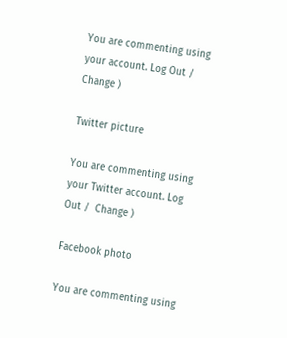You are commenting using your account. Log Out /  Change )

Twitter picture

You are commenting using your Twitter account. Log Out /  Change )

Facebook photo

You are commenting using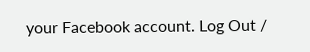your Facebook account. Log Out /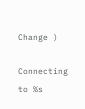Change )

Connecting to %s